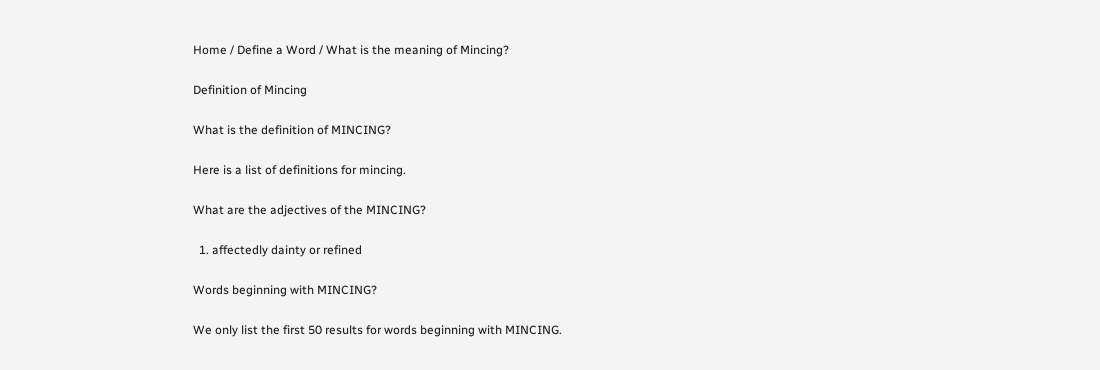Home / Define a Word / What is the meaning of Mincing?

Definition of Mincing

What is the definition of MINCING?

Here is a list of definitions for mincing.

What are the adjectives of the MINCING?

  1. affectedly dainty or refined

Words beginning with MINCING?

We only list the first 50 results for words beginning with MINCING.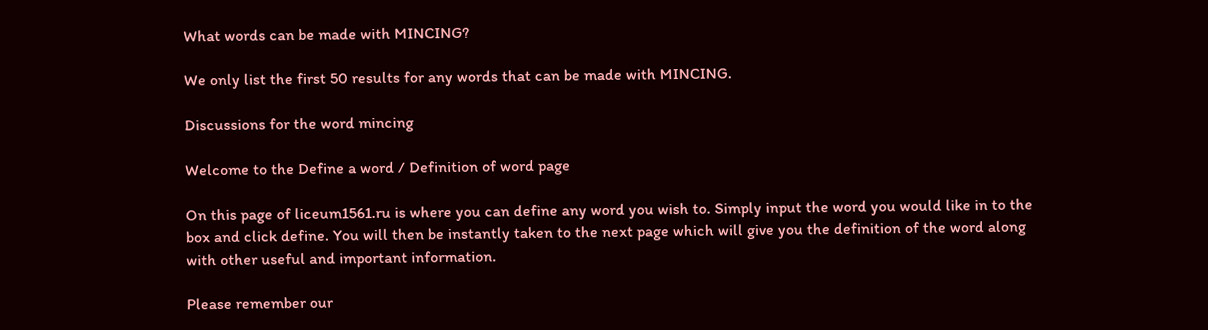What words can be made with MINCING?

We only list the first 50 results for any words that can be made with MINCING.

Discussions for the word mincing

Welcome to the Define a word / Definition of word page

On this page of liceum1561.ru is where you can define any word you wish to. Simply input the word you would like in to the box and click define. You will then be instantly taken to the next page which will give you the definition of the word along with other useful and important information.

Please remember our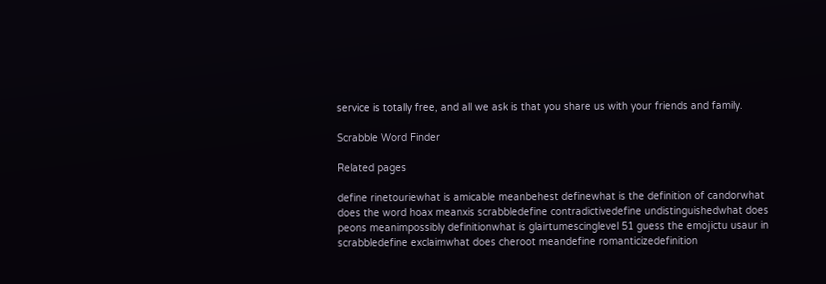service is totally free, and all we ask is that you share us with your friends and family.

Scrabble Word Finder

Related pages

define rinetouriewhat is amicable meanbehest definewhat is the definition of candorwhat does the word hoax meanxis scrabbledefine contradictivedefine undistinguishedwhat does peons meanimpossibly definitionwhat is glairtumescinglevel 51 guess the emojictu usaur in scrabbledefine exclaimwhat does cheroot meandefine romanticizedefinition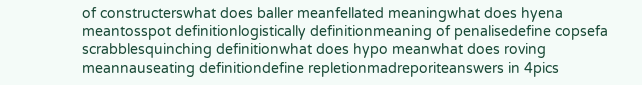of constructerswhat does baller meanfellated meaningwhat does hyena meantosspot definitionlogistically definitionmeaning of penalisedefine copsefa scrabblesquinching definitionwhat does hypo meanwhat does roving meannauseating definitiondefine repletionmadreporiteanswers in 4pics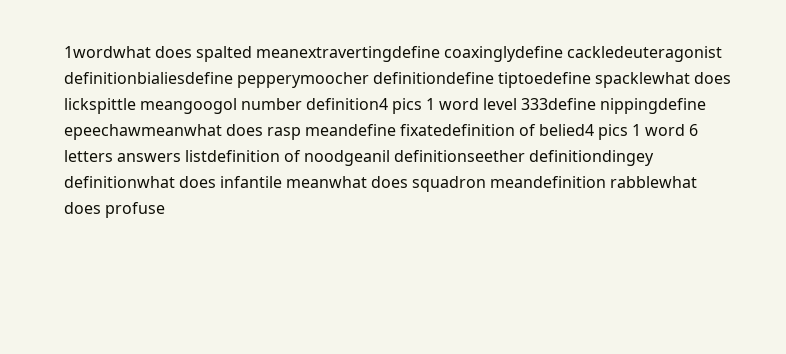1wordwhat does spalted meanextravertingdefine coaxinglydefine cackledeuteragonist definitionbialiesdefine pepperymoocher definitiondefine tiptoedefine spacklewhat does lickspittle meangoogol number definition4 pics 1 word level 333define nippingdefine epeechawmeanwhat does rasp meandefine fixatedefinition of belied4 pics 1 word 6 letters answers listdefinition of noodgeanil definitionseether definitiondingey definitionwhat does infantile meanwhat does squadron meandefinition rabblewhat does profuse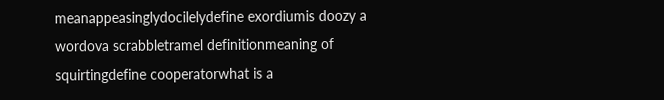meanappeasinglydocilelydefine exordiumis doozy a wordova scrabbletramel definitionmeaning of squirtingdefine cooperatorwhat is a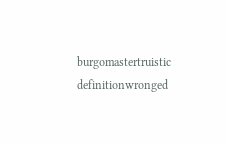burgomastertruistic definitionwronged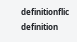definitionflic definition